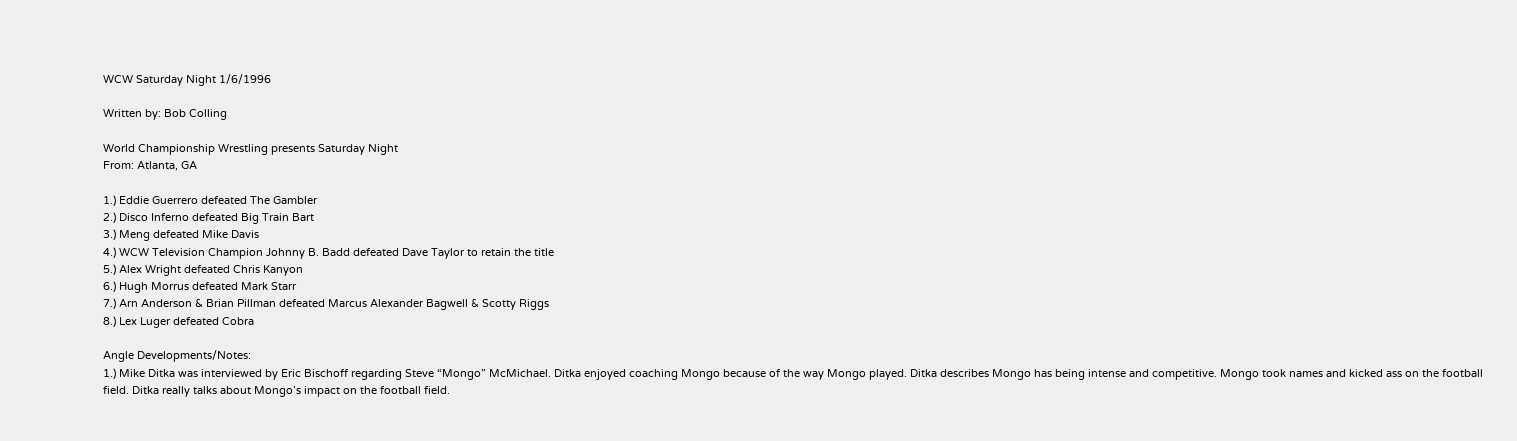WCW Saturday Night 1/6/1996

Written by: Bob Colling

World Championship Wrestling presents Saturday Night
From: Atlanta, GA

1.) Eddie Guerrero defeated The Gambler
2.) Disco Inferno defeated Big Train Bart
3.) Meng defeated Mike Davis
4.) WCW Television Champion Johnny B. Badd defeated Dave Taylor to retain the title
5.) Alex Wright defeated Chris Kanyon
6.) Hugh Morrus defeated Mark Starr
7.) Arn Anderson & Brian Pillman defeated Marcus Alexander Bagwell & Scotty Riggs
8.) Lex Luger defeated Cobra

Angle Developments/Notes:
1.) Mike Ditka was interviewed by Eric Bischoff regarding Steve “Mongo” McMichael. Ditka enjoyed coaching Mongo because of the way Mongo played. Ditka describes Mongo has being intense and competitive. Mongo took names and kicked ass on the football field. Ditka really talks about Mongo’s impact on the football field.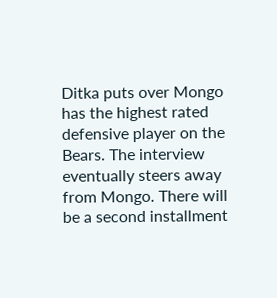Ditka puts over Mongo has the highest rated defensive player on the Bears. The interview eventually steers away from Mongo. There will be a second installment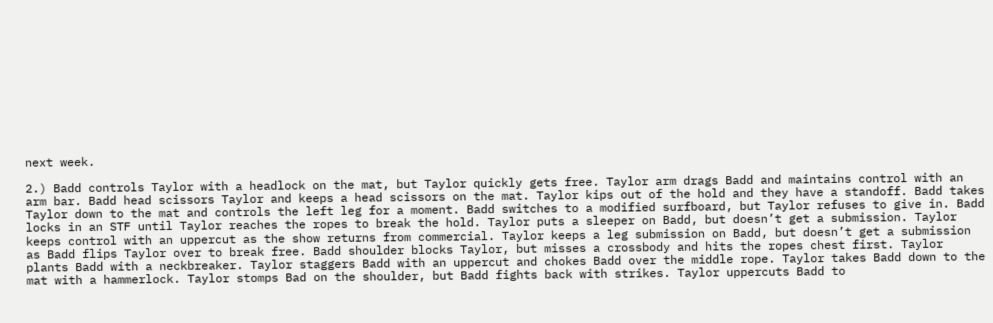next week.

2.) Badd controls Taylor with a headlock on the mat, but Taylor quickly gets free. Taylor arm drags Badd and maintains control with an arm bar. Badd head scissors Taylor and keeps a head scissors on the mat. Taylor kips out of the hold and they have a standoff. Badd takes Taylor down to the mat and controls the left leg for a moment. Badd switches to a modified surfboard, but Taylor refuses to give in. Badd locks in an STF until Taylor reaches the ropes to break the hold. Taylor puts a sleeper on Badd, but doesn’t get a submission. Taylor keeps control with an uppercut as the show returns from commercial. Taylor keeps a leg submission on Badd, but doesn’t get a submission as Badd flips Taylor over to break free. Badd shoulder blocks Taylor, but misses a crossbody and hits the ropes chest first. Taylor plants Badd with a neckbreaker. Taylor staggers Badd with an uppercut and chokes Badd over the middle rope. Taylor takes Badd down to the mat with a hammerlock. Taylor stomps Bad on the shoulder, but Badd fights back with strikes. Taylor uppercuts Badd to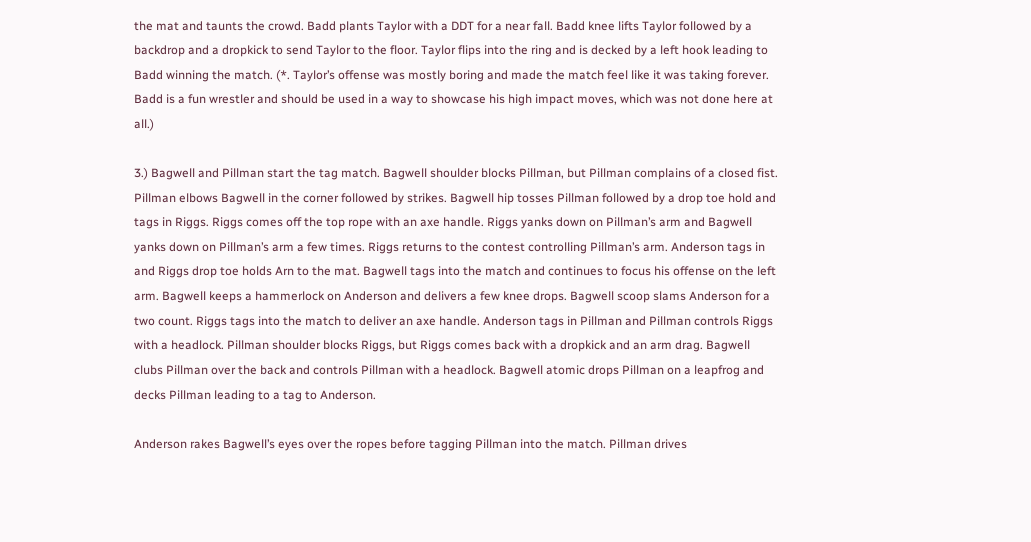the mat and taunts the crowd. Badd plants Taylor with a DDT for a near fall. Badd knee lifts Taylor followed by a backdrop and a dropkick to send Taylor to the floor. Taylor flips into the ring and is decked by a left hook leading to Badd winning the match. (*. Taylor’s offense was mostly boring and made the match feel like it was taking forever. Badd is a fun wrestler and should be used in a way to showcase his high impact moves, which was not done here at all.)

3.) Bagwell and Pillman start the tag match. Bagwell shoulder blocks Pillman, but Pillman complains of a closed fist. Pillman elbows Bagwell in the corner followed by strikes. Bagwell hip tosses Pillman followed by a drop toe hold and tags in Riggs. Riggs comes off the top rope with an axe handle. Riggs yanks down on Pillman’s arm and Bagwell yanks down on Pillman’s arm a few times. Riggs returns to the contest controlling Pillman’s arm. Anderson tags in and Riggs drop toe holds Arn to the mat. Bagwell tags into the match and continues to focus his offense on the left arm. Bagwell keeps a hammerlock on Anderson and delivers a few knee drops. Bagwell scoop slams Anderson for a two count. Riggs tags into the match to deliver an axe handle. Anderson tags in Pillman and Pillman controls Riggs with a headlock. Pillman shoulder blocks Riggs, but Riggs comes back with a dropkick and an arm drag. Bagwell clubs Pillman over the back and controls Pillman with a headlock. Bagwell atomic drops Pillman on a leapfrog and decks Pillman leading to a tag to Anderson.

Anderson rakes Bagwell’s eyes over the ropes before tagging Pillman into the match. Pillman drives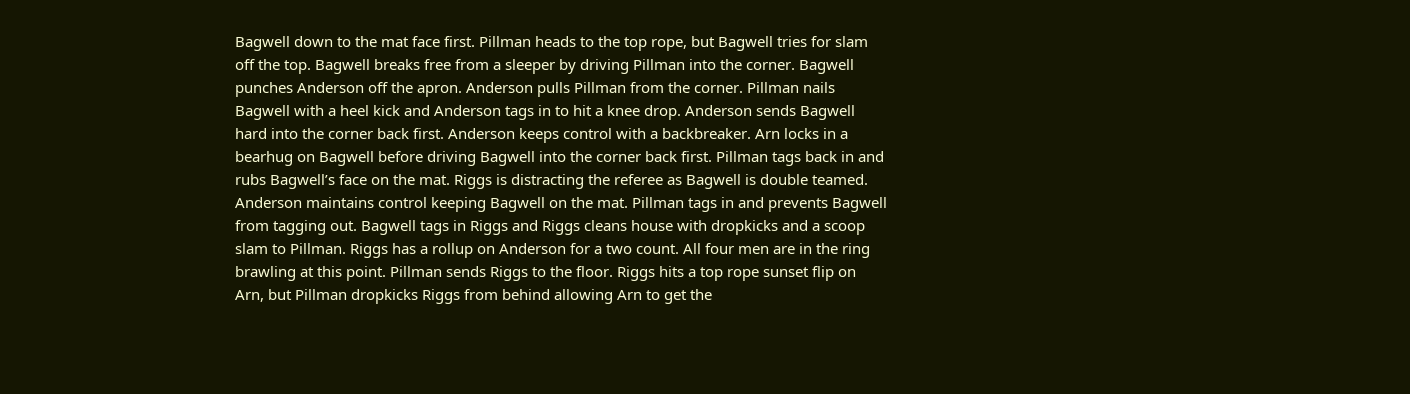Bagwell down to the mat face first. Pillman heads to the top rope, but Bagwell tries for slam off the top. Bagwell breaks free from a sleeper by driving Pillman into the corner. Bagwell punches Anderson off the apron. Anderson pulls Pillman from the corner. Pillman nails Bagwell with a heel kick and Anderson tags in to hit a knee drop. Anderson sends Bagwell hard into the corner back first. Anderson keeps control with a backbreaker. Arn locks in a bearhug on Bagwell before driving Bagwell into the corner back first. Pillman tags back in and rubs Bagwell’s face on the mat. Riggs is distracting the referee as Bagwell is double teamed. Anderson maintains control keeping Bagwell on the mat. Pillman tags in and prevents Bagwell from tagging out. Bagwell tags in Riggs and Riggs cleans house with dropkicks and a scoop slam to Pillman. Riggs has a rollup on Anderson for a two count. All four men are in the ring brawling at this point. Pillman sends Riggs to the floor. Riggs hits a top rope sunset flip on Arn, but Pillman dropkicks Riggs from behind allowing Arn to get the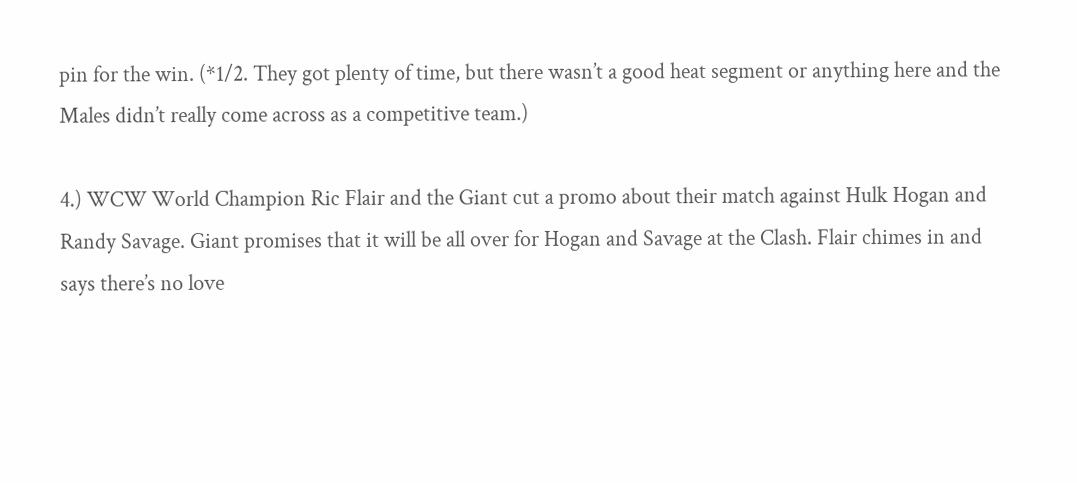pin for the win. (*1/2. They got plenty of time, but there wasn’t a good heat segment or anything here and the Males didn’t really come across as a competitive team.)

4.) WCW World Champion Ric Flair and the Giant cut a promo about their match against Hulk Hogan and Randy Savage. Giant promises that it will be all over for Hogan and Savage at the Clash. Flair chimes in and says there’s no love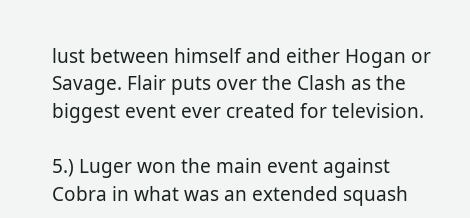lust between himself and either Hogan or Savage. Flair puts over the Clash as the biggest event ever created for television.

5.) Luger won the main event against Cobra in what was an extended squash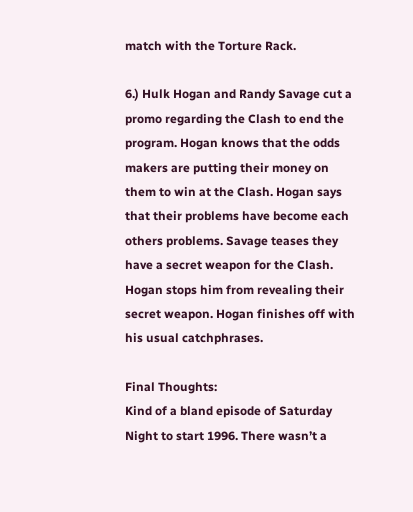match with the Torture Rack.

6.) Hulk Hogan and Randy Savage cut a promo regarding the Clash to end the program. Hogan knows that the odds makers are putting their money on them to win at the Clash. Hogan says that their problems have become each others problems. Savage teases they have a secret weapon for the Clash. Hogan stops him from revealing their secret weapon. Hogan finishes off with his usual catchphrases.

Final Thoughts:
Kind of a bland episode of Saturday Night to start 1996. There wasn’t a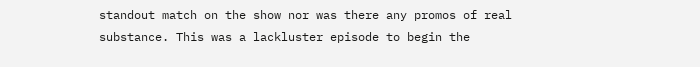standout match on the show nor was there any promos of real substance. This was a lackluster episode to begin the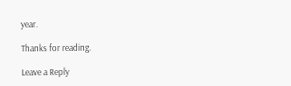year.

Thanks for reading.

Leave a Reply